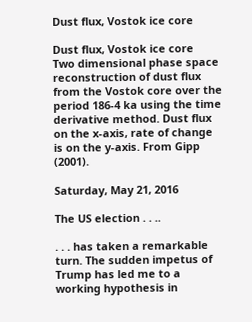Dust flux, Vostok ice core

Dust flux, Vostok ice core
Two dimensional phase space reconstruction of dust flux from the Vostok core over the period 186-4 ka using the time derivative method. Dust flux on the x-axis, rate of change is on the y-axis. From Gipp (2001).

Saturday, May 21, 2016

The US election . . ..

. . . has taken a remarkable turn. The sudden impetus of Trump has led me to a working hypothesis in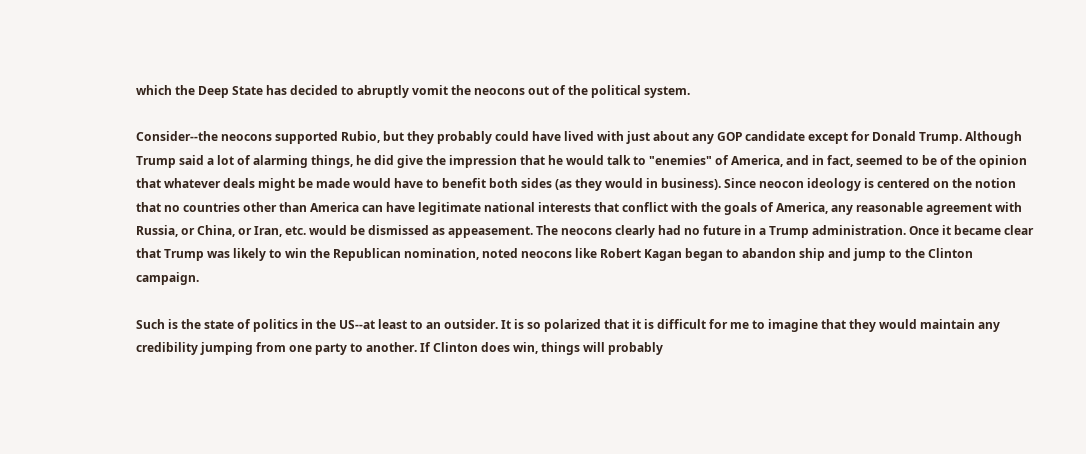which the Deep State has decided to abruptly vomit the neocons out of the political system.

Consider--the neocons supported Rubio, but they probably could have lived with just about any GOP candidate except for Donald Trump. Although Trump said a lot of alarming things, he did give the impression that he would talk to "enemies" of America, and in fact, seemed to be of the opinion that whatever deals might be made would have to benefit both sides (as they would in business). Since neocon ideology is centered on the notion that no countries other than America can have legitimate national interests that conflict with the goals of America, any reasonable agreement with Russia, or China, or Iran, etc. would be dismissed as appeasement. The neocons clearly had no future in a Trump administration. Once it became clear that Trump was likely to win the Republican nomination, noted neocons like Robert Kagan began to abandon ship and jump to the Clinton campaign.

Such is the state of politics in the US--at least to an outsider. It is so polarized that it is difficult for me to imagine that they would maintain any credibility jumping from one party to another. If Clinton does win, things will probably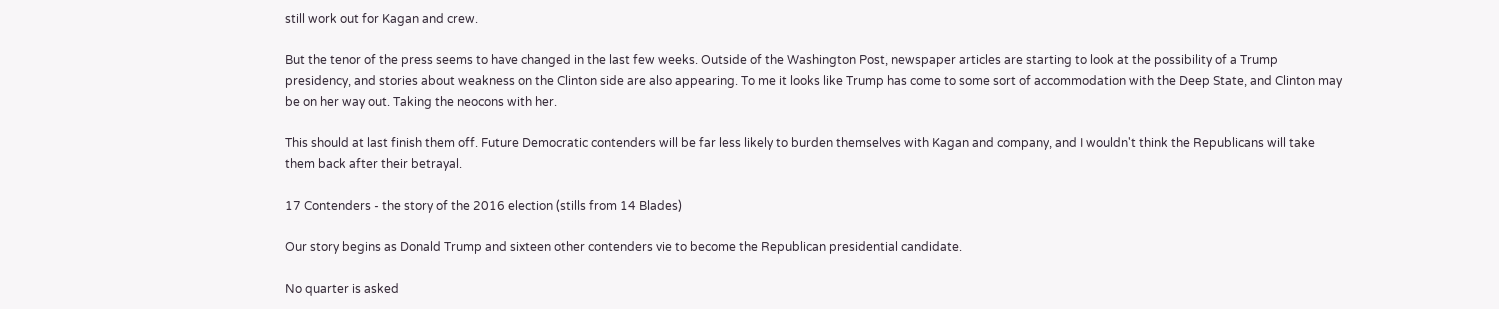still work out for Kagan and crew.

But the tenor of the press seems to have changed in the last few weeks. Outside of the Washington Post, newspaper articles are starting to look at the possibility of a Trump presidency, and stories about weakness on the Clinton side are also appearing. To me it looks like Trump has come to some sort of accommodation with the Deep State, and Clinton may be on her way out. Taking the neocons with her.

This should at last finish them off. Future Democratic contenders will be far less likely to burden themselves with Kagan and company, and I wouldn't think the Republicans will take them back after their betrayal.

17 Contenders - the story of the 2016 election (stills from 14 Blades)

Our story begins as Donald Trump and sixteen other contenders vie to become the Republican presidential candidate.

No quarter is asked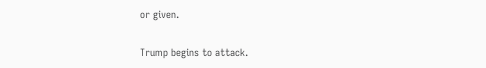or given.

Trump begins to attack.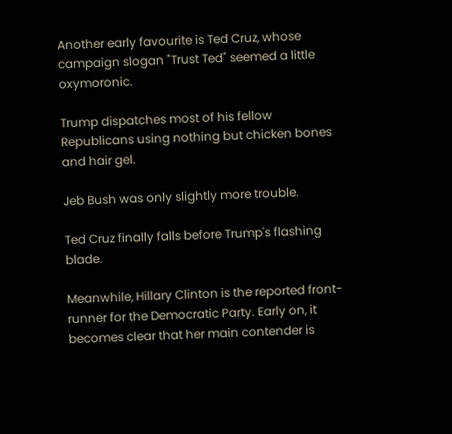Another early favourite is Ted Cruz, whose campaign slogan "Trust Ted" seemed a little oxymoronic.

Trump dispatches most of his fellow Republicans using nothing but chicken bones and hair gel.

Jeb Bush was only slightly more trouble.

Ted Cruz finally falls before Trump's flashing blade.

Meanwhile, Hillary Clinton is the reported front-runner for the Democratic Party. Early on, it becomes clear that her main contender is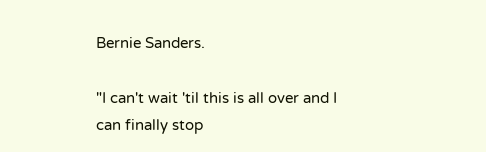Bernie Sanders.

"I can't wait 'til this is all over and I can finally stop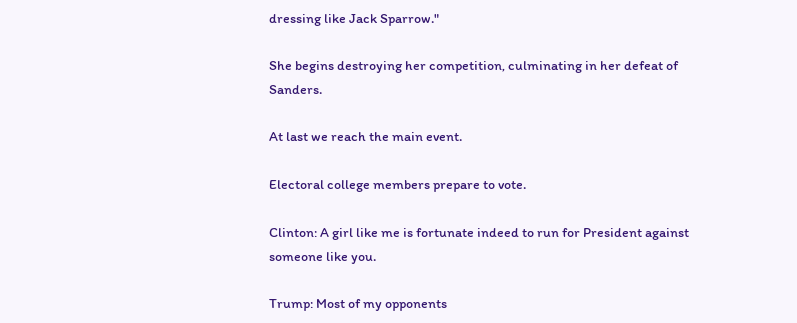dressing like Jack Sparrow."

She begins destroying her competition, culminating in her defeat of Sanders.

At last we reach the main event.

Electoral college members prepare to vote.

Clinton: A girl like me is fortunate indeed to run for President against someone like you.

Trump: Most of my opponents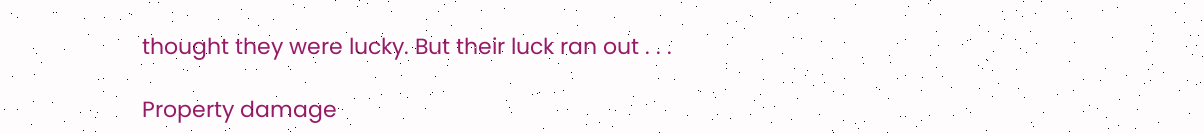thought they were lucky. But their luck ran out . . .

Property damage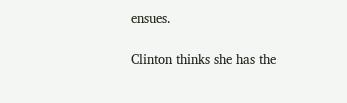ensues.

Clinton thinks she has the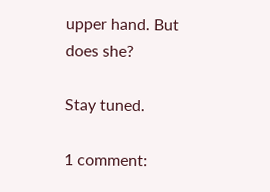upper hand. But does she?

Stay tuned.

1 comment: